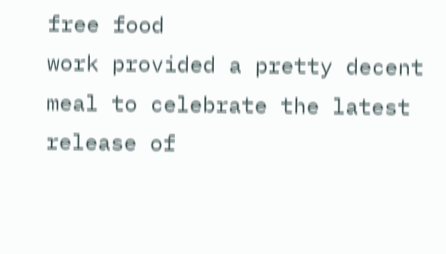free food
work provided a pretty decent meal to celebrate the latest release of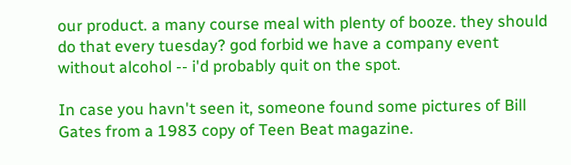our product. a many course meal with plenty of booze. they should do that every tuesday? god forbid we have a company event without alcohol -- i'd probably quit on the spot.

In case you havn't seen it, someone found some pictures of Bill Gates from a 1983 copy of Teen Beat magazine.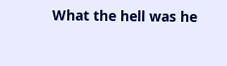What the hell was he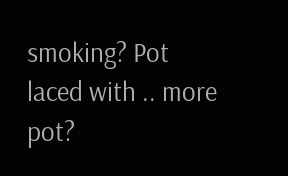smoking? Pot laced with .. more pot?